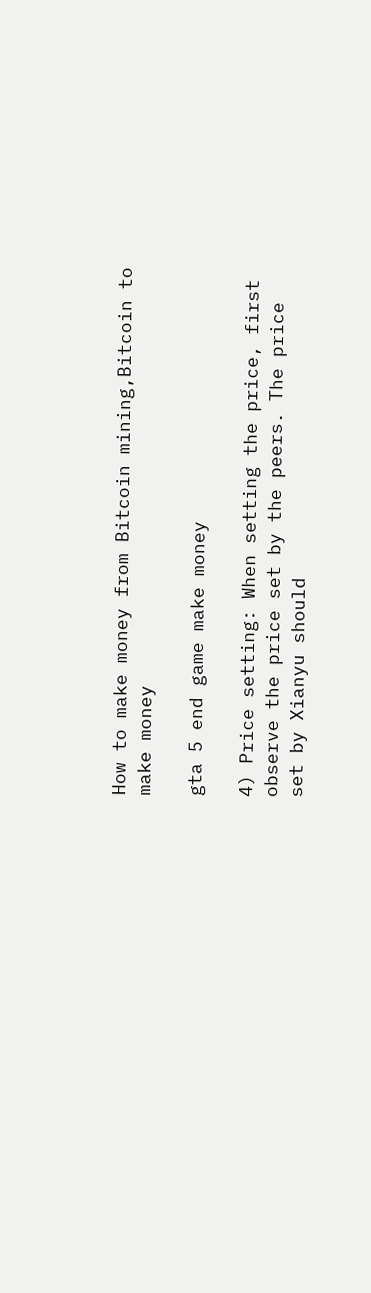How to make money from Bitcoin mining,Bitcoin to make money

gta 5 end game make money

4) Price setting: When setting the price, first observe the price set by the peers. The price set by Xianyu should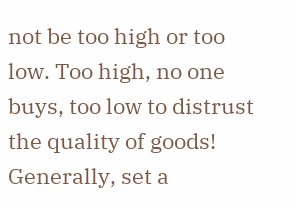not be too high or too low. Too high, no one buys, too low to distrust the quality of goods! Generally, set a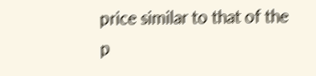price similar to that of the p